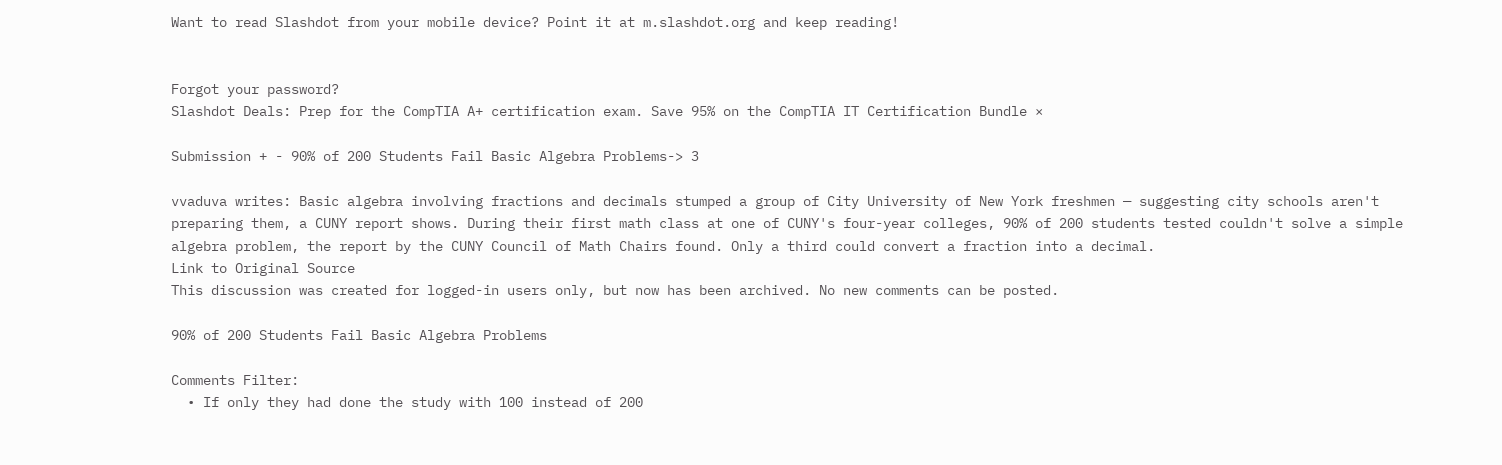Want to read Slashdot from your mobile device? Point it at m.slashdot.org and keep reading!


Forgot your password?
Slashdot Deals: Prep for the CompTIA A+ certification exam. Save 95% on the CompTIA IT Certification Bundle ×

Submission + - 90% of 200 Students Fail Basic Algebra Problems-> 3

vvaduva writes: Basic algebra involving fractions and decimals stumped a group of City University of New York freshmen — suggesting city schools aren't preparing them, a CUNY report shows. During their first math class at one of CUNY's four-year colleges, 90% of 200 students tested couldn't solve a simple algebra problem, the report by the CUNY Council of Math Chairs found. Only a third could convert a fraction into a decimal.
Link to Original Source
This discussion was created for logged-in users only, but now has been archived. No new comments can be posted.

90% of 200 Students Fail Basic Algebra Problems

Comments Filter:
  • If only they had done the study with 100 instead of 200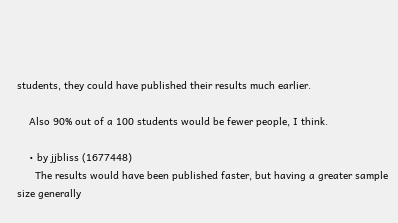students, they could have published their results much earlier.

    Also 90% out of a 100 students would be fewer people, I think.

    • by jjbliss (1677448)
      The results would have been published faster, but having a greater sample size generally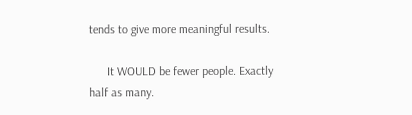tends to give more meaningful results.

      It WOULD be fewer people. Exactly half as many.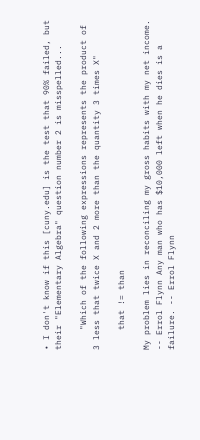• I don't know if this [cuny.edu] is the test that 90% failed, but their "Elementary Algebra" question number 2 is misspelled...

    "Which of the following expressions represents the product of 3 less that twice X and 2 more than the quantity 3 times X"

    that != than

My problem lies in reconciling my gross habits with my net income. -- Errol Flynn Any man who has $10,000 left when he dies is a failure. -- Errol Flynn